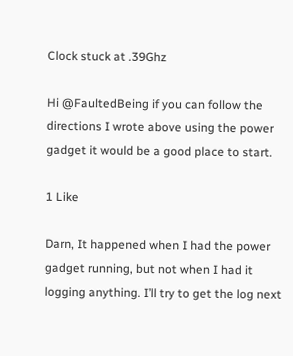Clock stuck at .39Ghz

Hi @FaultedBeing if you can follow the directions I wrote above using the power gadget it would be a good place to start.

1 Like

Darn, It happened when I had the power gadget running, but not when I had it logging anything. I’ll try to get the log next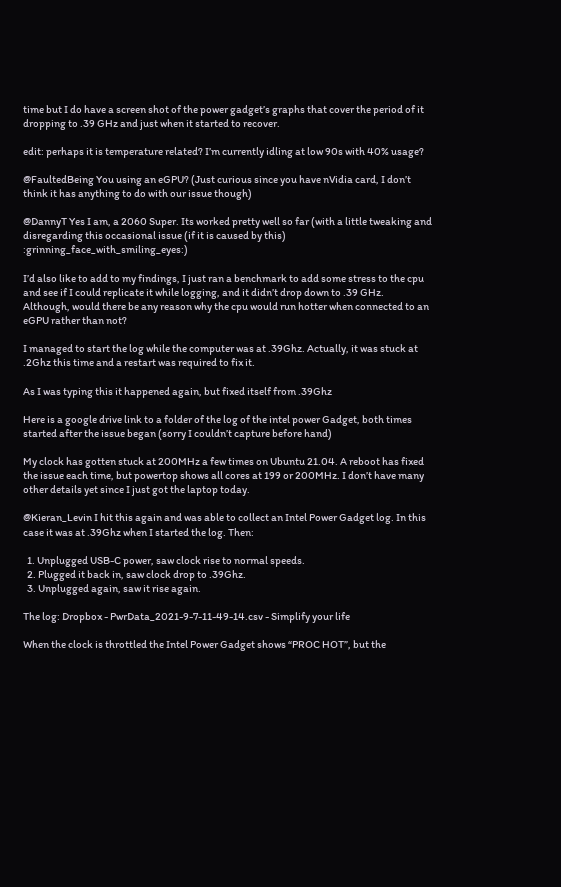time but I do have a screen shot of the power gadget’s graphs that cover the period of it dropping to .39 GHz and just when it started to recover.

edit: perhaps it is temperature related? I’m currently idling at low 90s with 40% usage?

@FaultedBeing You using an eGPU? (Just curious since you have nVidia card, I don’t think it has anything to do with our issue though)

@DannyT Yes I am, a 2060 Super. Its worked pretty well so far (with a little tweaking and disregarding this occasional issue (if it is caused by this) :grinning_face_with_smiling_eyes:)

I’d also like to add to my findings, I just ran a benchmark to add some stress to the cpu and see if I could replicate it while logging, and it didn’t drop down to .39 GHz. Although, would there be any reason why the cpu would run hotter when connected to an eGPU rather than not?

I managed to start the log while the computer was at .39Ghz. Actually, it was stuck at .2Ghz this time and a restart was required to fix it.

As I was typing this it happened again, but fixed itself from .39Ghz

Here is a google drive link to a folder of the log of the intel power Gadget, both times started after the issue began (sorry I couldn’t capture before hand)

My clock has gotten stuck at 200MHz a few times on Ubuntu 21.04. A reboot has fixed the issue each time, but powertop shows all cores at 199 or 200MHz. I don’t have many other details yet since I just got the laptop today.

@Kieran_Levin I hit this again and was able to collect an Intel Power Gadget log. In this case it was at .39Ghz when I started the log. Then:

  1. Unplugged USB-C power, saw clock rise to normal speeds.
  2. Plugged it back in, saw clock drop to .39Ghz.
  3. Unplugged again, saw it rise again.

The log: Dropbox - PwrData_2021-9-7-11-49-14.csv - Simplify your life

When the clock is throttled the Intel Power Gadget shows “PROC HOT”, but the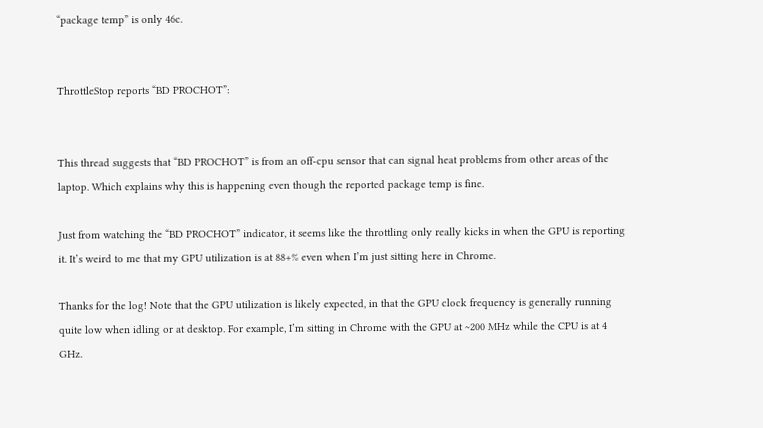“package temp” is only 46c.


ThrottleStop reports “BD PROCHOT”:


This thread suggests that “BD PROCHOT” is from an off-cpu sensor that can signal heat problems from other areas of the laptop. Which explains why this is happening even though the reported package temp is fine.

Just from watching the “BD PROCHOT” indicator, it seems like the throttling only really kicks in when the GPU is reporting it. It’s weird to me that my GPU utilization is at 88+% even when I’m just sitting here in Chrome.

Thanks for the log! Note that the GPU utilization is likely expected, in that the GPU clock frequency is generally running quite low when idling or at desktop. For example, I’m sitting in Chrome with the GPU at ~200 MHz while the CPU is at 4 GHz.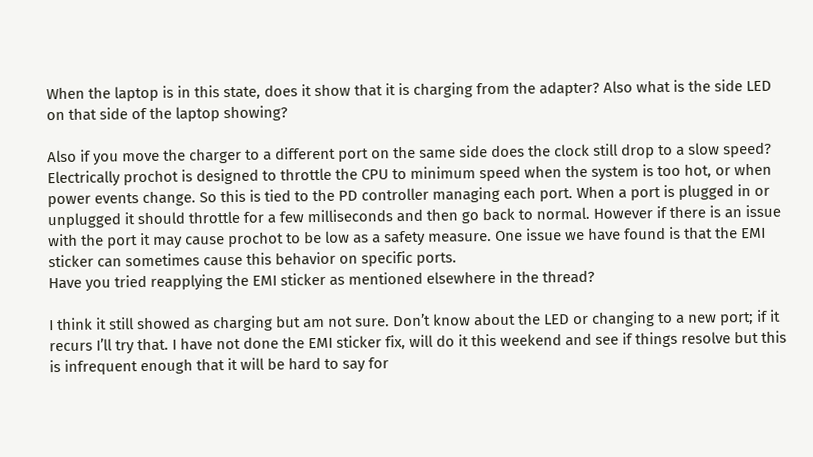When the laptop is in this state, does it show that it is charging from the adapter? Also what is the side LED on that side of the laptop showing?

Also if you move the charger to a different port on the same side does the clock still drop to a slow speed?
Electrically prochot is designed to throttle the CPU to minimum speed when the system is too hot, or when power events change. So this is tied to the PD controller managing each port. When a port is plugged in or unplugged it should throttle for a few milliseconds and then go back to normal. However if there is an issue with the port it may cause prochot to be low as a safety measure. One issue we have found is that the EMI sticker can sometimes cause this behavior on specific ports.
Have you tried reapplying the EMI sticker as mentioned elsewhere in the thread?

I think it still showed as charging but am not sure. Don’t know about the LED or changing to a new port; if it recurs I’ll try that. I have not done the EMI sticker fix, will do it this weekend and see if things resolve but this is infrequent enough that it will be hard to say for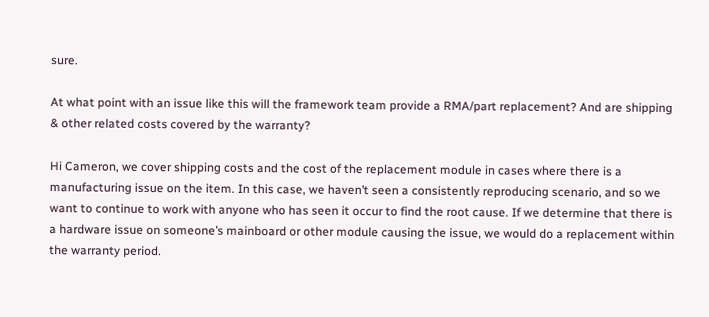sure.

At what point with an issue like this will the framework team provide a RMA/part replacement? And are shipping & other related costs covered by the warranty?

Hi Cameron, we cover shipping costs and the cost of the replacement module in cases where there is a manufacturing issue on the item. In this case, we haven’t seen a consistently reproducing scenario, and so we want to continue to work with anyone who has seen it occur to find the root cause. If we determine that there is a hardware issue on someone’s mainboard or other module causing the issue, we would do a replacement within the warranty period.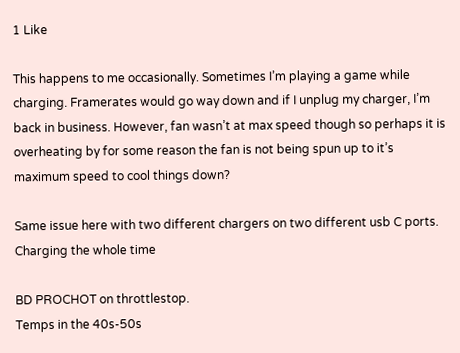1 Like

This happens to me occasionally. Sometimes I’m playing a game while charging. Framerates would go way down and if I unplug my charger, I’m back in business. However, fan wasn’t at max speed though so perhaps it is overheating by for some reason the fan is not being spun up to it’s maximum speed to cool things down?

Same issue here with two different chargers on two different usb C ports.
Charging the whole time

BD PROCHOT on throttlestop.
Temps in the 40s-50s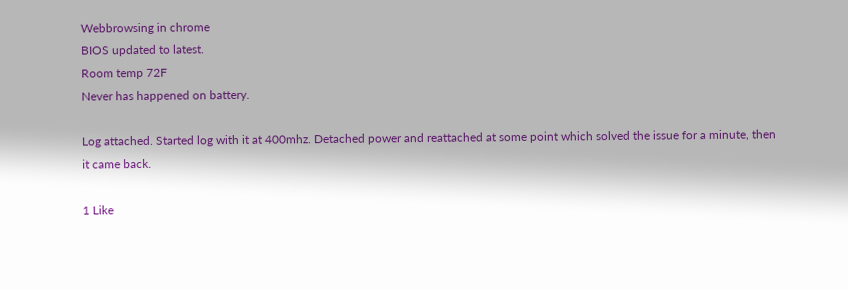Webbrowsing in chrome
BIOS updated to latest.
Room temp 72F
Never has happened on battery.

Log attached. Started log with it at 400mhz. Detached power and reattached at some point which solved the issue for a minute, then it came back.

1 Like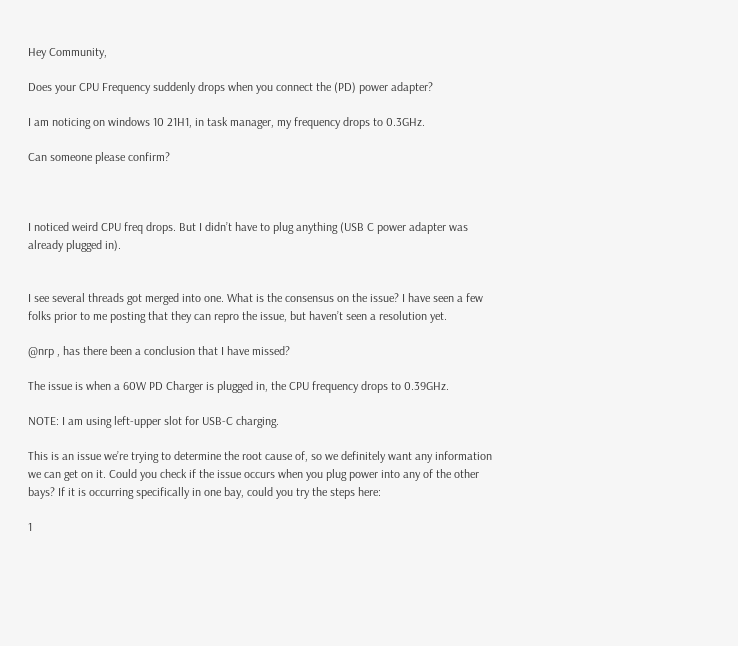Hey Community,

Does your CPU Frequency suddenly drops when you connect the (PD) power adapter?

I am noticing on windows 10 21H1, in task manager, my frequency drops to 0.3GHz.

Can someone please confirm?



I noticed weird CPU freq drops. But I didn’t have to plug anything (USB C power adapter was already plugged in).


I see several threads got merged into one. What is the consensus on the issue? I have seen a few folks prior to me posting that they can repro the issue, but haven’t seen a resolution yet.

@nrp , has there been a conclusion that I have missed?

The issue is when a 60W PD Charger is plugged in, the CPU frequency drops to 0.39GHz.

NOTE: I am using left-upper slot for USB-C charging.

This is an issue we’re trying to determine the root cause of, so we definitely want any information we can get on it. Could you check if the issue occurs when you plug power into any of the other bays? If it is occurring specifically in one bay, could you try the steps here:

1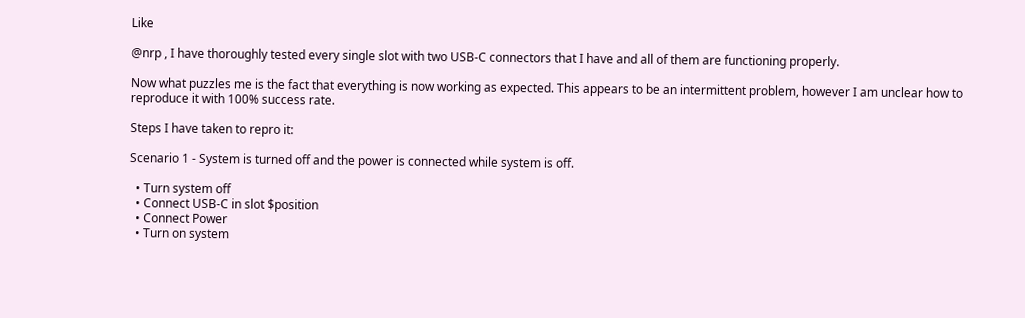Like

@nrp , I have thoroughly tested every single slot with two USB-C connectors that I have and all of them are functioning properly.

Now what puzzles me is the fact that everything is now working as expected. This appears to be an intermittent problem, however I am unclear how to reproduce it with 100% success rate.

Steps I have taken to repro it:

Scenario 1 - System is turned off and the power is connected while system is off.

  • Turn system off
  • Connect USB-C in slot $position
  • Connect Power
  • Turn on system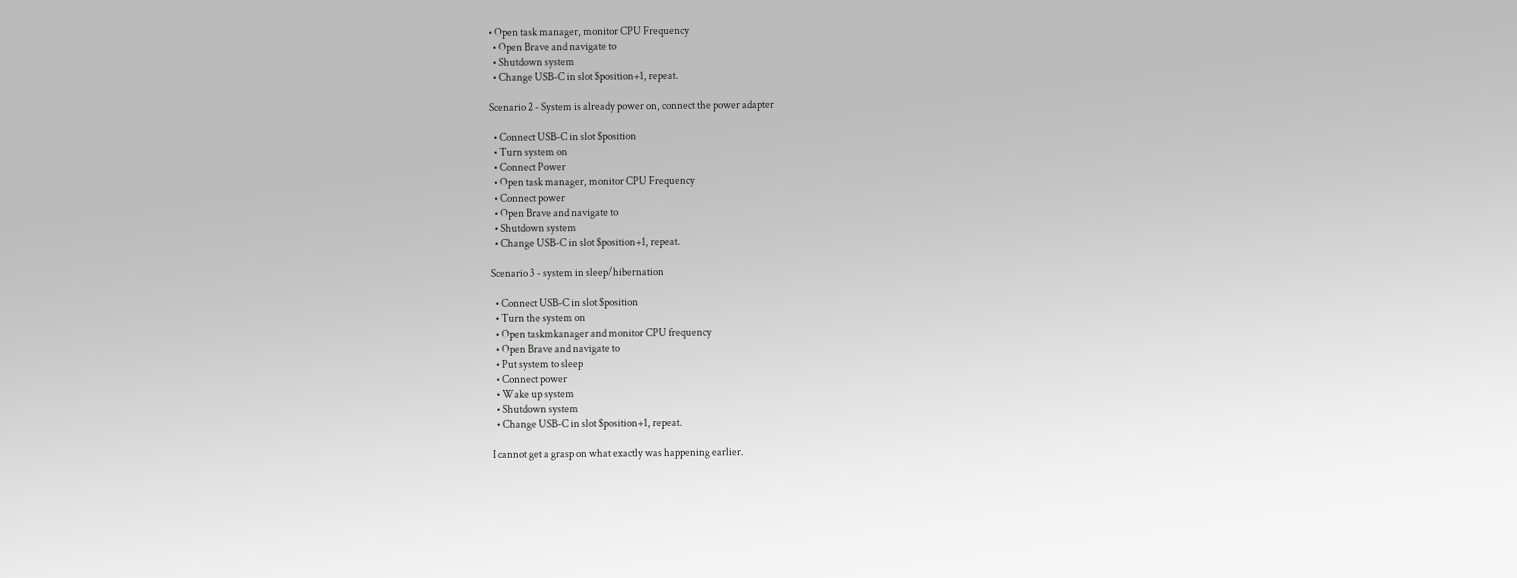• Open task manager, monitor CPU Frequency
  • Open Brave and navigate to
  • Shutdown system
  • Change USB-C in slot $position+1, repeat.

Scenario 2 - System is already power on, connect the power adapter

  • Connect USB-C in slot $position
  • Turn system on
  • Connect Power
  • Open task manager, monitor CPU Frequency
  • Connect power
  • Open Brave and navigate to
  • Shutdown system
  • Change USB-C in slot $position+1, repeat.

Scenario 3 - system in sleep/hibernation

  • Connect USB-C in slot $position
  • Turn the system on
  • Open taskmkanager and monitor CPU frequency
  • Open Brave and navigate to
  • Put system to sleep
  • Connect power
  • Wake up system
  • Shutdown system
  • Change USB-C in slot $position+1, repeat.

I cannot get a grasp on what exactly was happening earlier.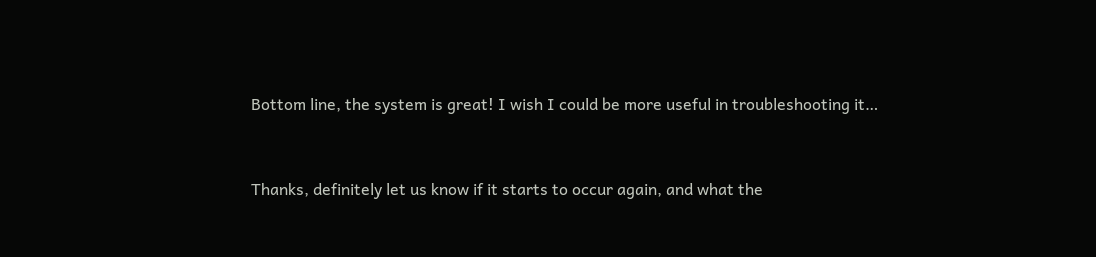Bottom line, the system is great! I wish I could be more useful in troubleshooting it…


Thanks, definitely let us know if it starts to occur again, and what the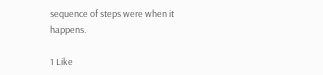sequence of steps were when it happens.

1 Like